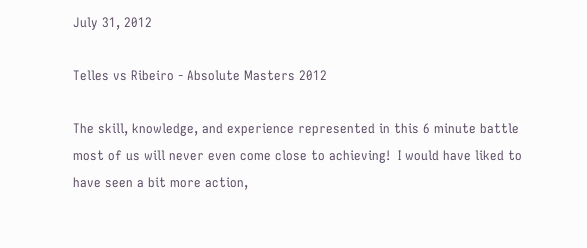July 31, 2012

Telles vs Ribeiro - Absolute Masters 2012

The skill, knowledge, and experience represented in this 6 minute battle most of us will never even come close to achieving!  I would have liked to have seen a bit more action,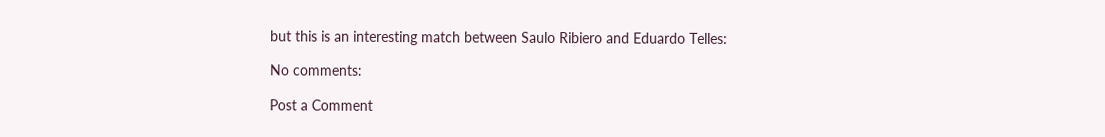but this is an interesting match between Saulo Ribiero and Eduardo Telles:

No comments:

Post a Comment